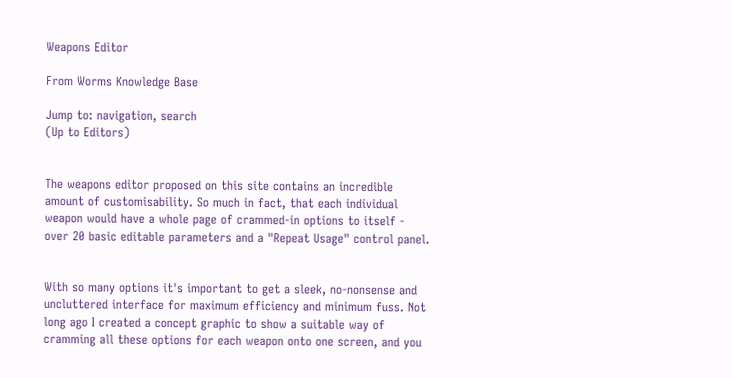Weapons Editor

From Worms Knowledge Base

Jump to: navigation, search
(Up to Editors)


The weapons editor proposed on this site contains an incredible amount of customisability. So much in fact, that each individual weapon would have a whole page of crammed-in options to itself - over 20 basic editable parameters and a "Repeat Usage" control panel.


With so many options it's important to get a sleek, no-nonsense and uncluttered interface for maximum efficiency and minimum fuss. Not long ago I created a concept graphic to show a suitable way of cramming all these options for each weapon onto one screen, and you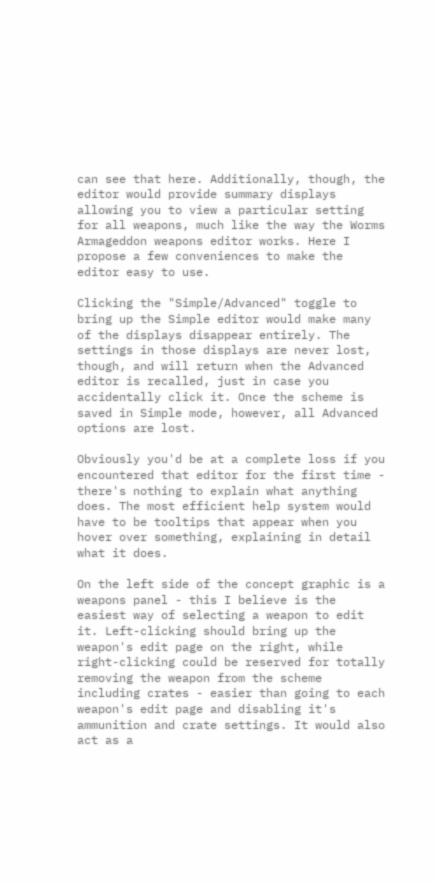can see that here. Additionally, though, the editor would provide summary displays allowing you to view a particular setting for all weapons, much like the way the Worms Armageddon weapons editor works. Here I propose a few conveniences to make the editor easy to use.

Clicking the "Simple/Advanced" toggle to bring up the Simple editor would make many of the displays disappear entirely. The settings in those displays are never lost, though, and will return when the Advanced editor is recalled, just in case you accidentally click it. Once the scheme is saved in Simple mode, however, all Advanced options are lost.

Obviously you'd be at a complete loss if you encountered that editor for the first time - there's nothing to explain what anything does. The most efficient help system would have to be tooltips that appear when you hover over something, explaining in detail what it does.

On the left side of the concept graphic is a weapons panel - this I believe is the easiest way of selecting a weapon to edit it. Left-clicking should bring up the weapon's edit page on the right, while right-clicking could be reserved for totally removing the weapon from the scheme including crates - easier than going to each weapon's edit page and disabling it's ammunition and crate settings. It would also act as a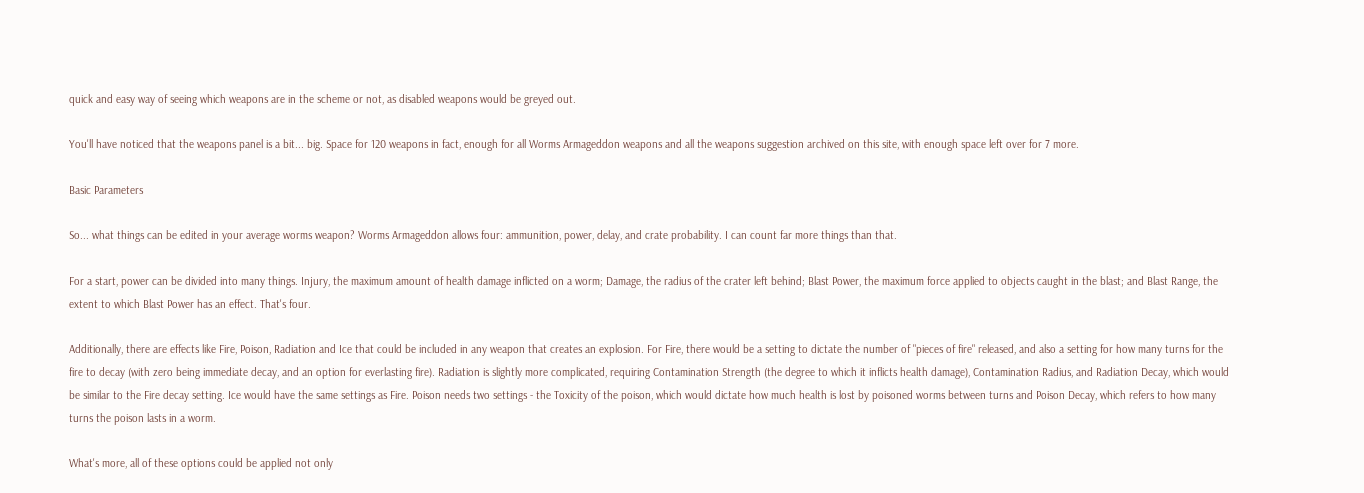quick and easy way of seeing which weapons are in the scheme or not, as disabled weapons would be greyed out.

You'll have noticed that the weapons panel is a bit... big. Space for 120 weapons in fact, enough for all Worms Armageddon weapons and all the weapons suggestion archived on this site, with enough space left over for 7 more.

Basic Parameters

So... what things can be edited in your average worms weapon? Worms Armageddon allows four: ammunition, power, delay, and crate probability. I can count far more things than that.

For a start, power can be divided into many things. Injury, the maximum amount of health damage inflicted on a worm; Damage, the radius of the crater left behind; Blast Power, the maximum force applied to objects caught in the blast; and Blast Range, the extent to which Blast Power has an effect. That's four.

Additionally, there are effects like Fire, Poison, Radiation and Ice that could be included in any weapon that creates an explosion. For Fire, there would be a setting to dictate the number of "pieces of fire" released, and also a setting for how many turns for the fire to decay (with zero being immediate decay, and an option for everlasting fire). Radiation is slightly more complicated, requiring Contamination Strength (the degree to which it inflicts health damage), Contamination Radius, and Radiation Decay, which would be similar to the Fire decay setting. Ice would have the same settings as Fire. Poison needs two settings - the Toxicity of the poison, which would dictate how much health is lost by poisoned worms between turns and Poison Decay, which refers to how many turns the poison lasts in a worm.

What's more, all of these options could be applied not only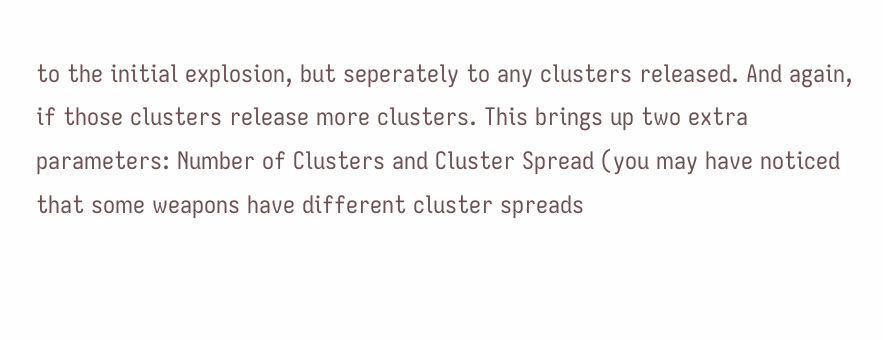to the initial explosion, but seperately to any clusters released. And again, if those clusters release more clusters. This brings up two extra parameters: Number of Clusters and Cluster Spread (you may have noticed that some weapons have different cluster spreads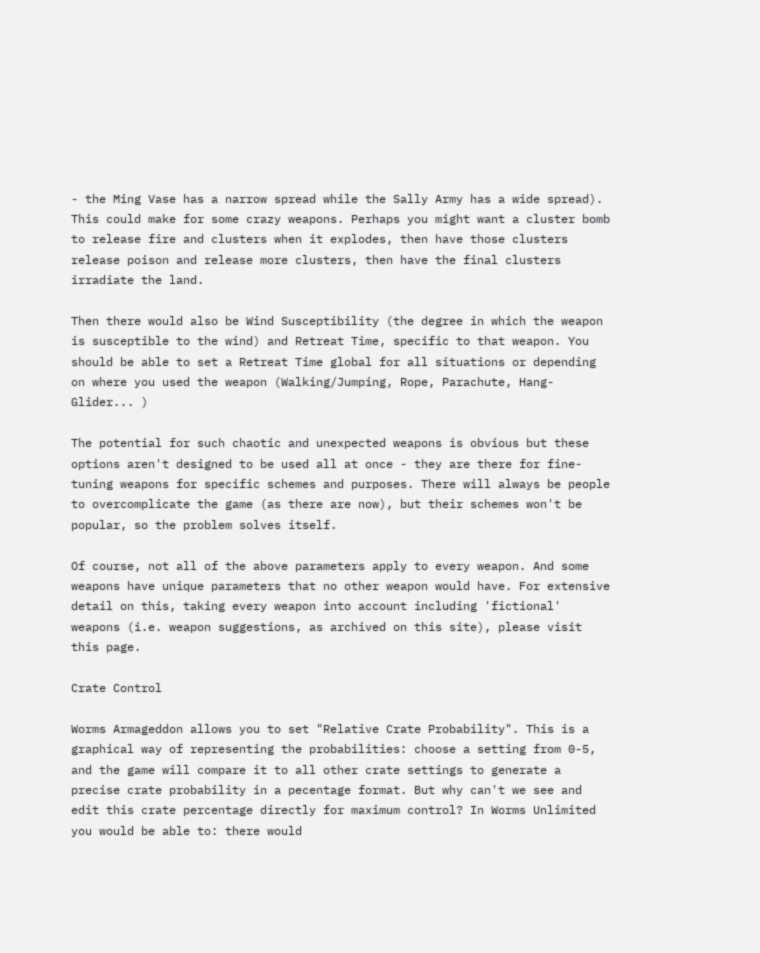- the Ming Vase has a narrow spread while the Sally Army has a wide spread). This could make for some crazy weapons. Perhaps you might want a cluster bomb to release fire and clusters when it explodes, then have those clusters release poison and release more clusters, then have the final clusters irradiate the land.

Then there would also be Wind Susceptibility (the degree in which the weapon is susceptible to the wind) and Retreat Time, specific to that weapon. You should be able to set a Retreat Time global for all situations or depending on where you used the weapon (Walking/Jumping, Rope, Parachute, Hang-Glider... )

The potential for such chaotic and unexpected weapons is obvious but these options aren't designed to be used all at once - they are there for fine-tuning weapons for specific schemes and purposes. There will always be people to overcomplicate the game (as there are now), but their schemes won't be popular, so the problem solves itself.

Of course, not all of the above parameters apply to every weapon. And some weapons have unique parameters that no other weapon would have. For extensive detail on this, taking every weapon into account including 'fictional' weapons (i.e. weapon suggestions, as archived on this site), please visit this page.

Crate Control

Worms Armageddon allows you to set "Relative Crate Probability". This is a graphical way of representing the probabilities: choose a setting from 0-5, and the game will compare it to all other crate settings to generate a precise crate probability in a pecentage format. But why can't we see and edit this crate percentage directly for maximum control? In Worms Unlimited you would be able to: there would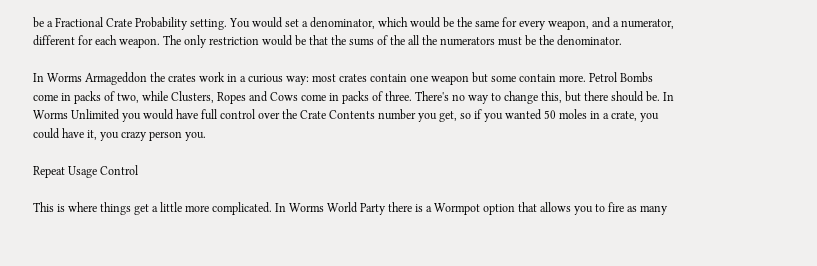be a Fractional Crate Probability setting. You would set a denominator, which would be the same for every weapon, and a numerator, different for each weapon. The only restriction would be that the sums of the all the numerators must be the denominator.

In Worms Armageddon the crates work in a curious way: most crates contain one weapon but some contain more. Petrol Bombs come in packs of two, while Clusters, Ropes and Cows come in packs of three. There's no way to change this, but there should be. In Worms Unlimited you would have full control over the Crate Contents number you get, so if you wanted 50 moles in a crate, you could have it, you crazy person you.

Repeat Usage Control

This is where things get a little more complicated. In Worms World Party there is a Wormpot option that allows you to fire as many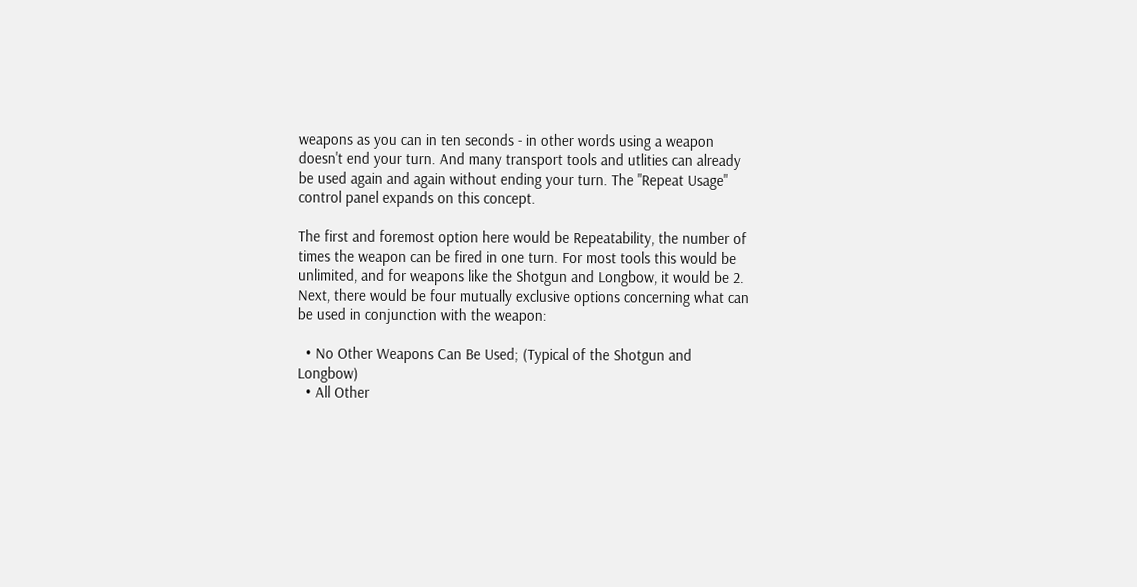weapons as you can in ten seconds - in other words using a weapon doesn't end your turn. And many transport tools and utlities can already be used again and again without ending your turn. The "Repeat Usage" control panel expands on this concept.

The first and foremost option here would be Repeatability, the number of times the weapon can be fired in one turn. For most tools this would be unlimited, and for weapons like the Shotgun and Longbow, it would be 2. Next, there would be four mutually exclusive options concerning what can be used in conjunction with the weapon:

  • No Other Weapons Can Be Used; (Typical of the Shotgun and Longbow)
  • All Other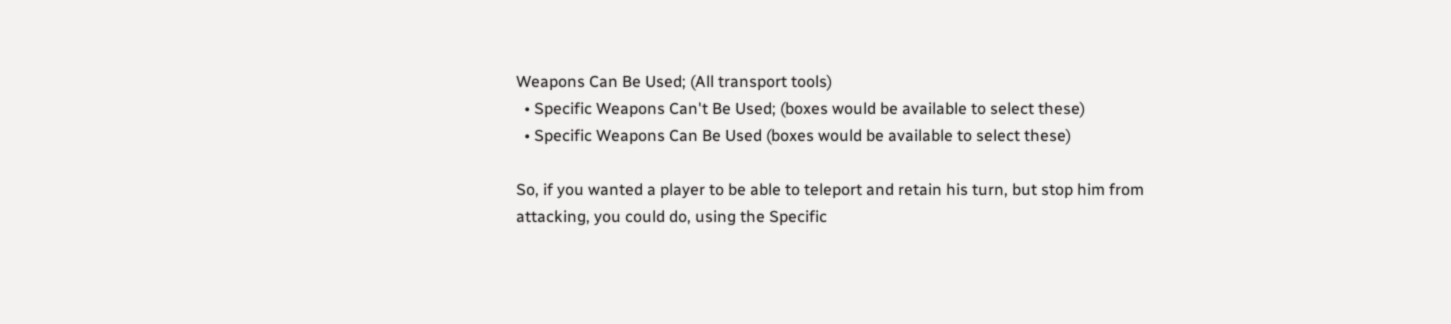Weapons Can Be Used; (All transport tools)
  • Specific Weapons Can't Be Used; (boxes would be available to select these)
  • Specific Weapons Can Be Used (boxes would be available to select these)

So, if you wanted a player to be able to teleport and retain his turn, but stop him from attacking, you could do, using the Specific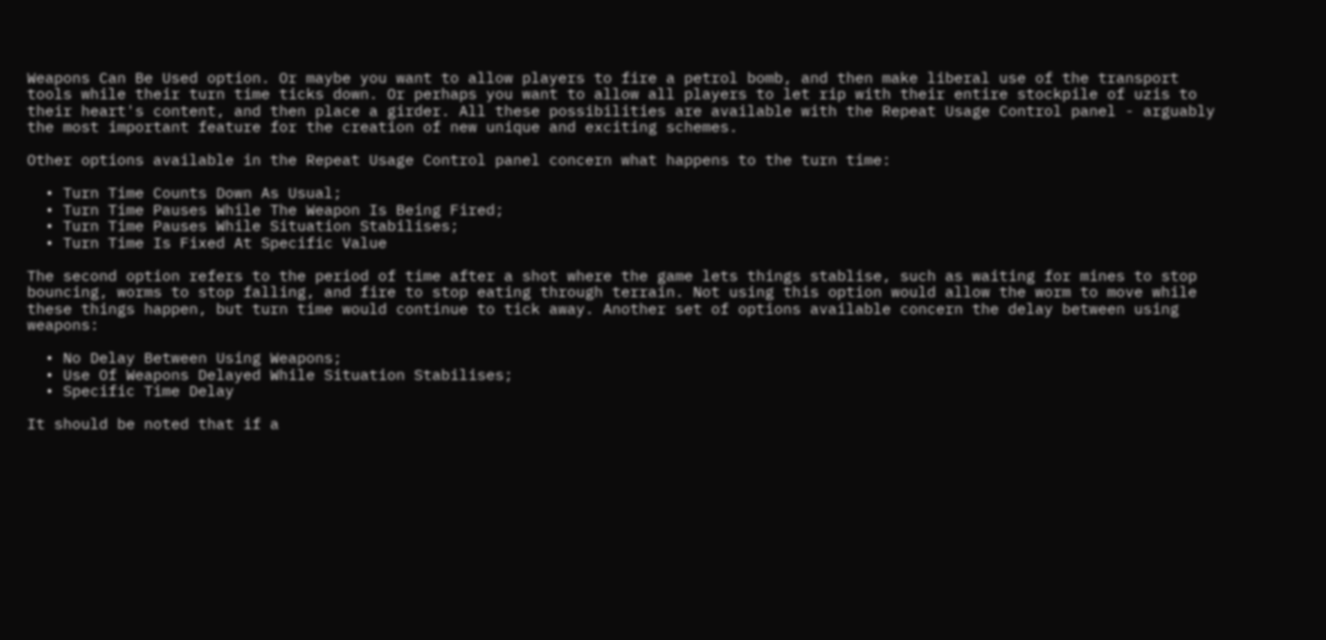Weapons Can Be Used option. Or maybe you want to allow players to fire a petrol bomb, and then make liberal use of the transport tools while their turn time ticks down. Or perhaps you want to allow all players to let rip with their entire stockpile of uzis to their heart's content, and then place a girder. All these possibilities are available with the Repeat Usage Control panel - arguably the most important feature for the creation of new unique and exciting schemes.

Other options available in the Repeat Usage Control panel concern what happens to the turn time:

  • Turn Time Counts Down As Usual;
  • Turn Time Pauses While The Weapon Is Being Fired;
  • Turn Time Pauses While Situation Stabilises;
  • Turn Time Is Fixed At Specific Value

The second option refers to the period of time after a shot where the game lets things stablise, such as waiting for mines to stop bouncing, worms to stop falling, and fire to stop eating through terrain. Not using this option would allow the worm to move while these things happen, but turn time would continue to tick away. Another set of options available concern the delay between using weapons:

  • No Delay Between Using Weapons;
  • Use Of Weapons Delayed While Situation Stabilises;
  • Specific Time Delay

It should be noted that if a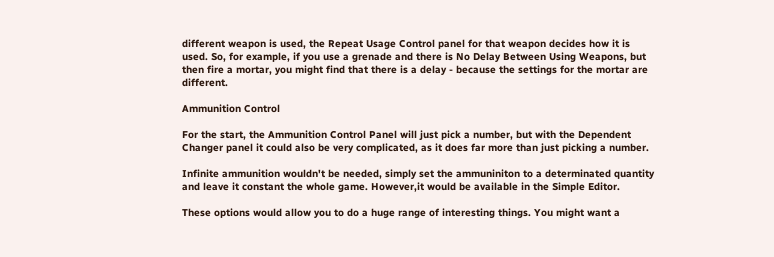different weapon is used, the Repeat Usage Control panel for that weapon decides how it is used. So, for example, if you use a grenade and there is No Delay Between Using Weapons, but then fire a mortar, you might find that there is a delay - because the settings for the mortar are different.

Ammunition Control

For the start, the Ammunition Control Panel will just pick a number, but with the Dependent Changer panel it could also be very complicated, as it does far more than just picking a number.

Infinite ammunition wouldn't be needed, simply set the ammuniniton to a determinated quantity and leave it constant the whole game. However,it would be available in the Simple Editor.

These options would allow you to do a huge range of interesting things. You might want a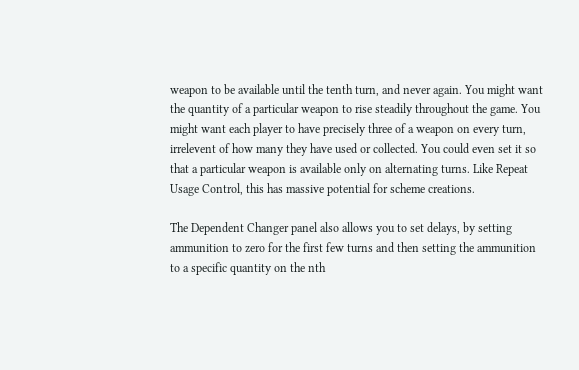weapon to be available until the tenth turn, and never again. You might want the quantity of a particular weapon to rise steadily throughout the game. You might want each player to have precisely three of a weapon on every turn, irrelevent of how many they have used or collected. You could even set it so that a particular weapon is available only on alternating turns. Like Repeat Usage Control, this has massive potential for scheme creations.

The Dependent Changer panel also allows you to set delays, by setting ammunition to zero for the first few turns and then setting the ammunition to a specific quantity on the nth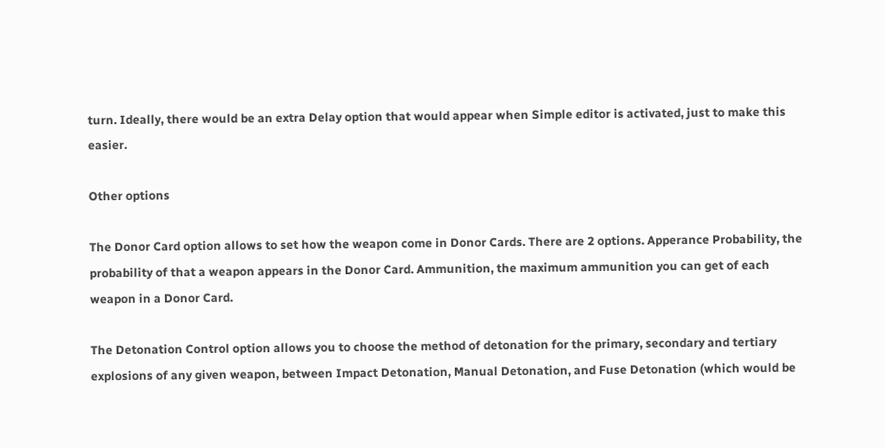turn. Ideally, there would be an extra Delay option that would appear when Simple editor is activated, just to make this easier.

Other options

The Donor Card option allows to set how the weapon come in Donor Cards. There are 2 options. Apperance Probability, the probability of that a weapon appears in the Donor Card. Ammunition, the maximum ammunition you can get of each weapon in a Donor Card.

The Detonation Control option allows you to choose the method of detonation for the primary, secondary and tertiary explosions of any given weapon, between Impact Detonation, Manual Detonation, and Fuse Detonation (which would be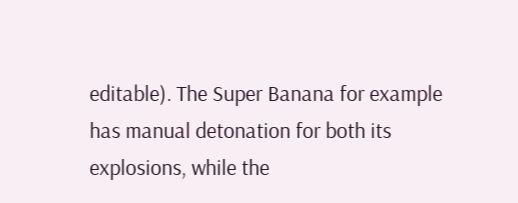editable). The Super Banana for example has manual detonation for both its explosions, while the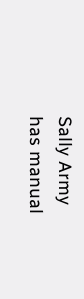Sally Army has manual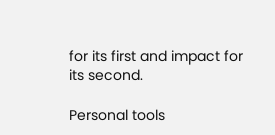for its first and impact for its second.

Personal tools